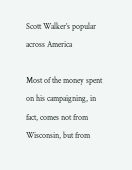Scott Walker’s popular across America

Most of the money spent on his campaigning, in fact, comes not from Wisconsin, but from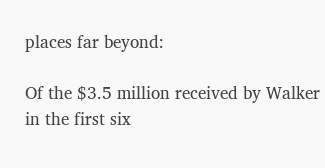places far beyond:

Of the $3.5 million received by Walker in the first six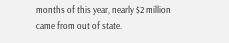months of this year, nearly $2 million came from out of state.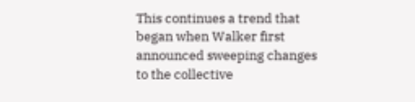This continues a trend that began when Walker first announced sweeping changes to the collective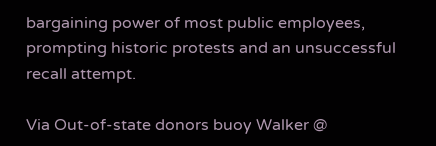bargaining power of most public employees, prompting historic protests and an unsuccessful recall attempt.

Via Out-of-state donors buoy Walker @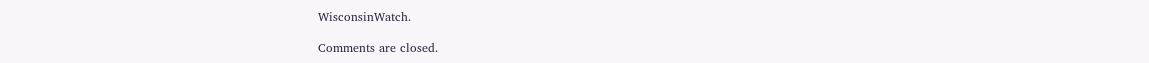WisconsinWatch.

Comments are closed.